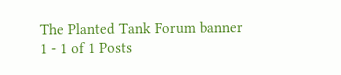The Planted Tank Forum banner
1 - 1 of 1 Posts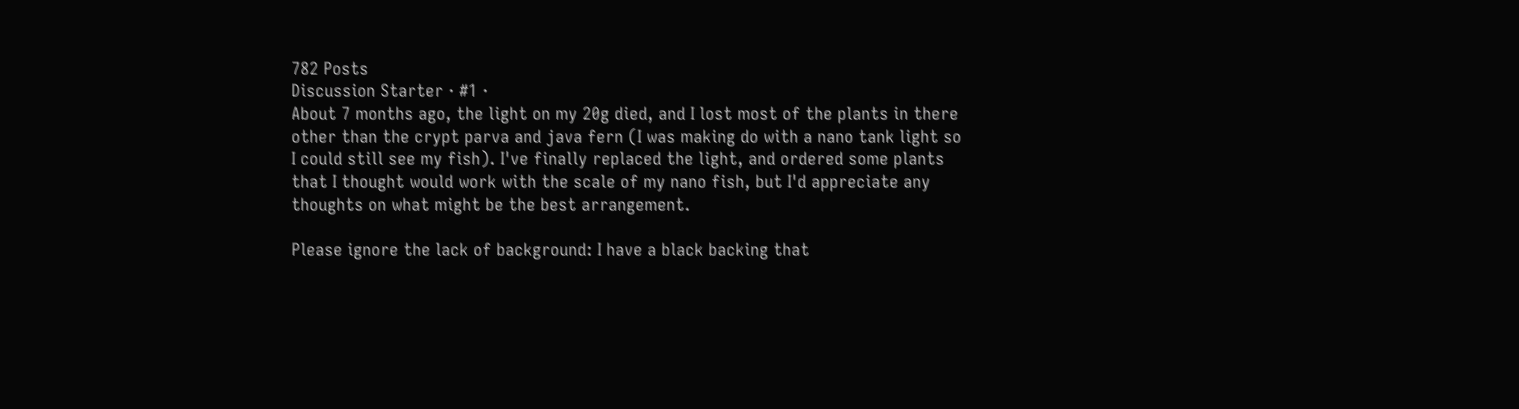782 Posts
Discussion Starter · #1 ·
About 7 months ago, the light on my 20g died, and I lost most of the plants in there other than the crypt parva and java fern (I was making do with a nano tank light so I could still see my fish). I've finally replaced the light, and ordered some plants that I thought would work with the scale of my nano fish, but I'd appreciate any thoughts on what might be the best arrangement.

Please ignore the lack of background: I have a black backing that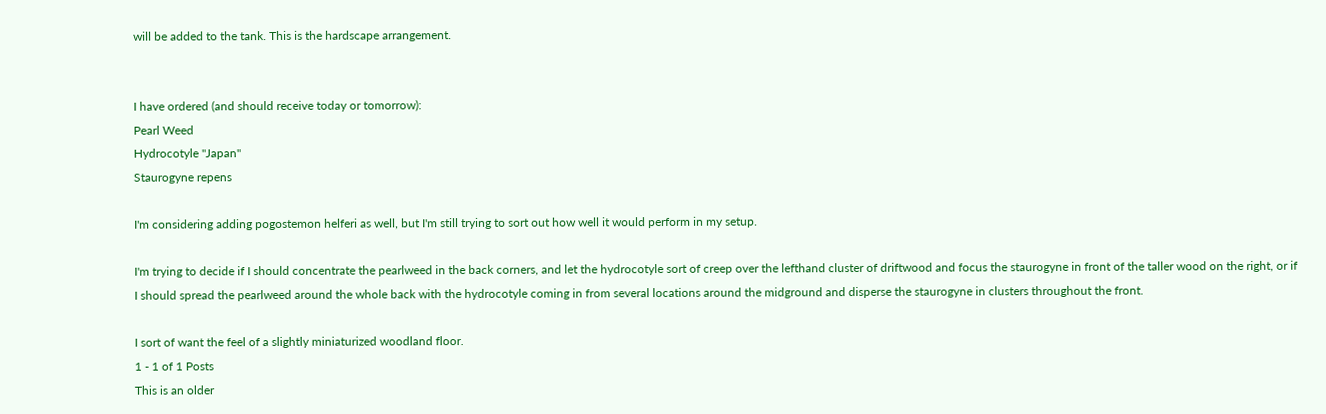will be added to the tank. This is the hardscape arrangement.


I have ordered (and should receive today or tomorrow):
Pearl Weed
Hydrocotyle "Japan"
Staurogyne repens

I'm considering adding pogostemon helferi as well, but I'm still trying to sort out how well it would perform in my setup.

I'm trying to decide if I should concentrate the pearlweed in the back corners, and let the hydrocotyle sort of creep over the lefthand cluster of driftwood and focus the staurogyne in front of the taller wood on the right, or if I should spread the pearlweed around the whole back with the hydrocotyle coming in from several locations around the midground and disperse the staurogyne in clusters throughout the front.

I sort of want the feel of a slightly miniaturized woodland floor.
1 - 1 of 1 Posts
This is an older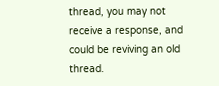thread, you may not receive a response, and could be reviving an old thread.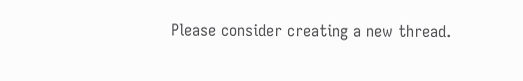Please consider creating a new thread.